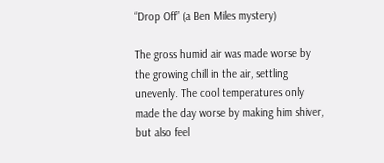“Drop Off” (a Ben Miles mystery)

The gross humid air was made worse by the growing chill in the air, settling unevenly. The cool temperatures only made the day worse by making him shiver, but also feel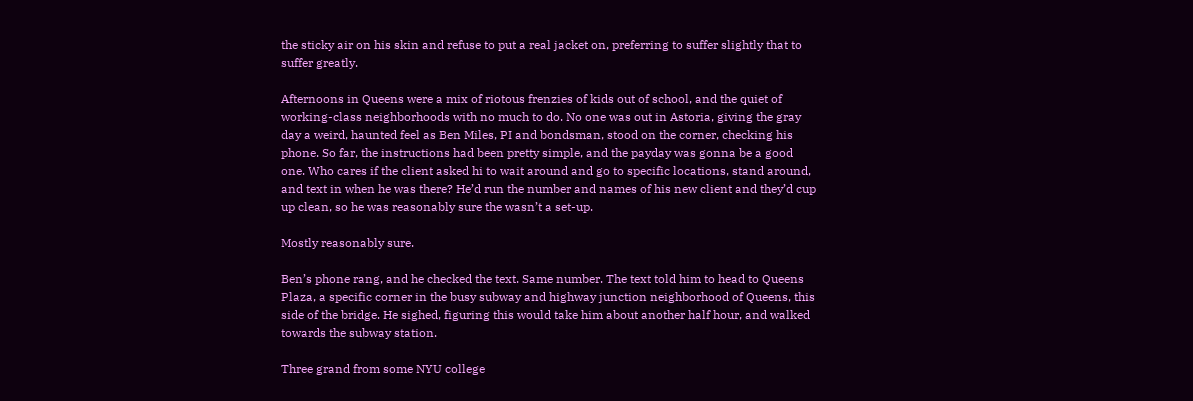the sticky air on his skin and refuse to put a real jacket on, preferring to suffer slightly that to suffer greatly.

Afternoons in Queens were a mix of riotous frenzies of kids out of school, and the quiet of working-class neighborhoods with no much to do. No one was out in Astoria, giving the gray day a weird, haunted feel as Ben Miles, PI and bondsman, stood on the corner, checking his phone. So far, the instructions had been pretty simple, and the payday was gonna be a good one. Who cares if the client asked hi to wait around and go to specific locations, stand around, and text in when he was there? He’d run the number and names of his new client and they’d cup up clean, so he was reasonably sure the wasn’t a set-up.

Mostly reasonably sure.

Ben’s phone rang, and he checked the text. Same number. The text told him to head to Queens Plaza, a specific corner in the busy subway and highway junction neighborhood of Queens, this side of the bridge. He sighed, figuring this would take him about another half hour, and walked towards the subway station.

Three grand from some NYU college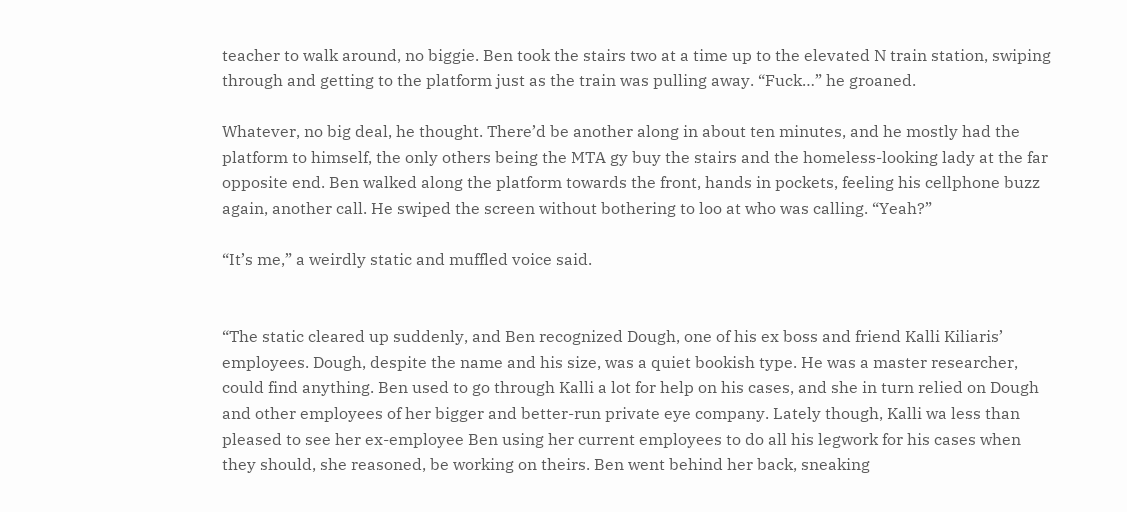teacher to walk around, no biggie. Ben took the stairs two at a time up to the elevated N train station, swiping through and getting to the platform just as the train was pulling away. “Fuck…” he groaned.

Whatever, no big deal, he thought. There’d be another along in about ten minutes, and he mostly had the platform to himself, the only others being the MTA gy buy the stairs and the homeless-looking lady at the far opposite end. Ben walked along the platform towards the front, hands in pockets, feeling his cellphone buzz again, another call. He swiped the screen without bothering to loo at who was calling. “Yeah?”

“It’s me,” a weirdly static and muffled voice said.


“The static cleared up suddenly, and Ben recognized Dough, one of his ex boss and friend Kalli Kiliaris’ employees. Dough, despite the name and his size, was a quiet bookish type. He was a master researcher, could find anything. Ben used to go through Kalli a lot for help on his cases, and she in turn relied on Dough and other employees of her bigger and better-run private eye company. Lately though, Kalli wa less than pleased to see her ex-employee Ben using her current employees to do all his legwork for his cases when they should, she reasoned, be working on theirs. Ben went behind her back, sneaking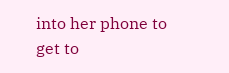into her phone to get to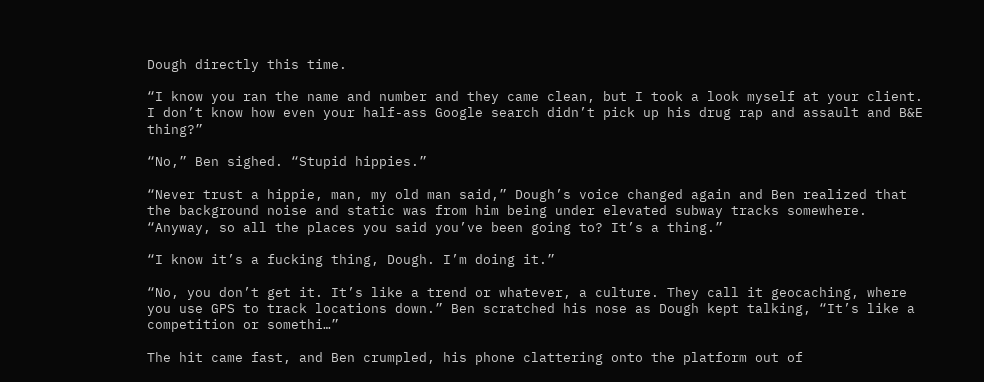Dough directly this time.

“I know you ran the name and number and they came clean, but I took a look myself at your client. I don’t know how even your half-ass Google search didn’t pick up his drug rap and assault and B&E thing?”

“No,” Ben sighed. “Stupid hippies.”

“Never trust a hippie, man, my old man said,” Dough’s voice changed again and Ben realized that the background noise and static was from him being under elevated subway tracks somewhere. “Anyway, so all the places you said you’ve been going to? It’s a thing.”

“I know it’s a fucking thing, Dough. I’m doing it.”

“No, you don’t get it. It’s like a trend or whatever, a culture. They call it geocaching, where you use GPS to track locations down.” Ben scratched his nose as Dough kept talking, “It’s like a competition or somethi…”

The hit came fast, and Ben crumpled, his phone clattering onto the platform out of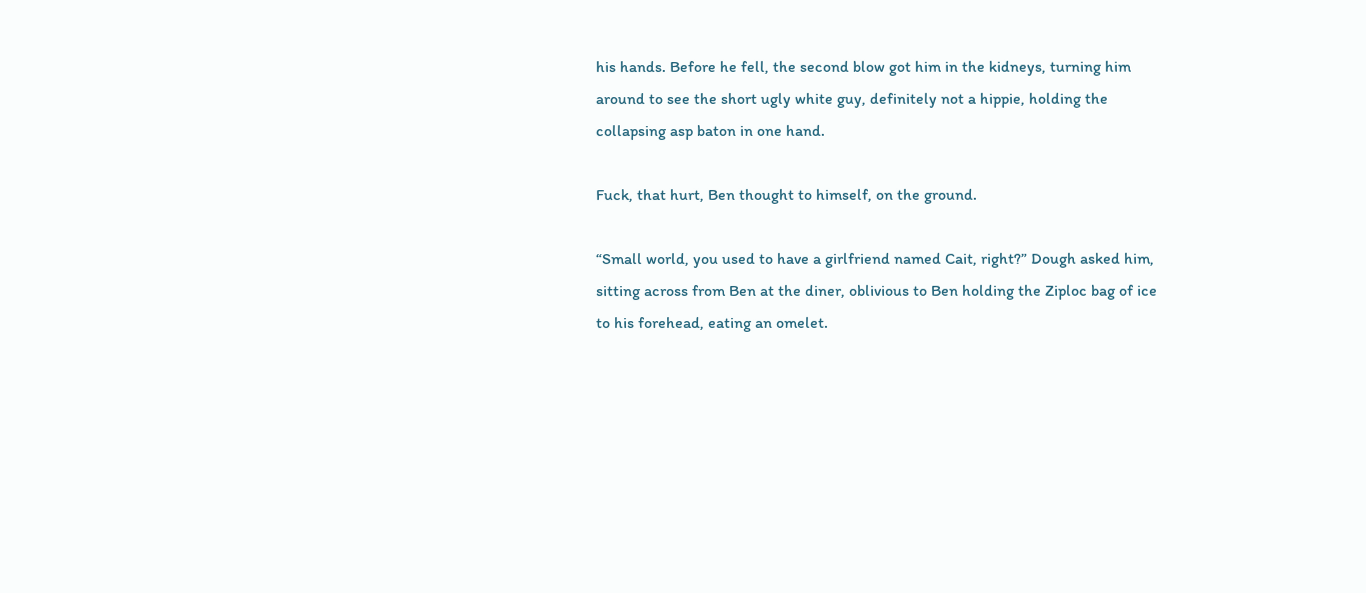his hands. Before he fell, the second blow got him in the kidneys, turning him around to see the short ugly white guy, definitely not a hippie, holding the collapsing asp baton in one hand.

Fuck, that hurt, Ben thought to himself, on the ground.

“Small world, you used to have a girlfriend named Cait, right?” Dough asked him, sitting across from Ben at the diner, oblivious to Ben holding the Ziploc bag of ice to his forehead, eating an omelet.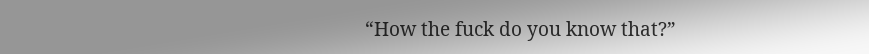“How the fuck do you know that?”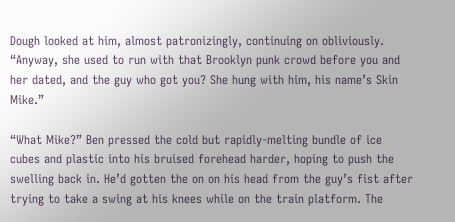Dough looked at him, almost patronizingly, continuing on obliviously. “Anyway, she used to run with that Brooklyn punk crowd before you and her dated, and the guy who got you? She hung with him, his name’s Skin Mike.”

“What Mike?” Ben pressed the cold but rapidly-melting bundle of ice cubes and plastic into his bruised forehead harder, hoping to push the swelling back in. He’d gotten the on on his head from the guy’s fist after trying to take a swing at his knees while on the train platform. The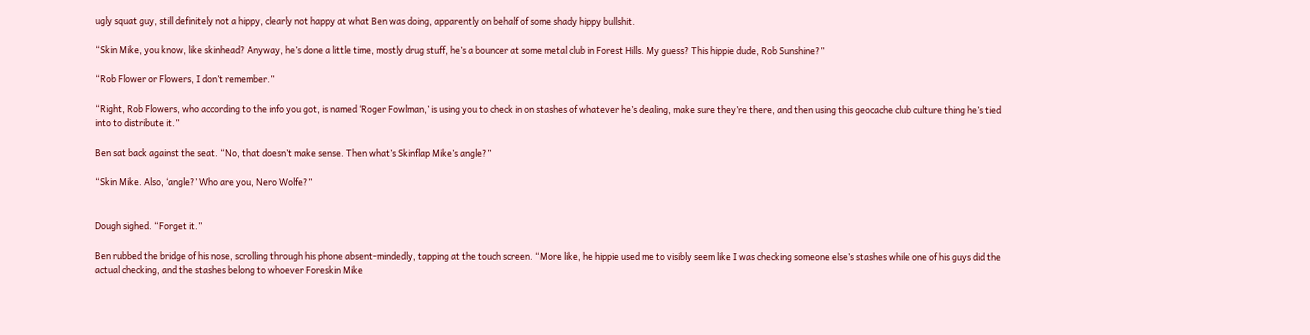ugly squat guy, still definitely not a hippy, clearly not happy at what Ben was doing, apparently on behalf of some shady hippy bullshit.

“Skin Mike, you know, like skinhead? Anyway, he’s done a little time, mostly drug stuff, he’s a bouncer at some metal club in Forest Hills. My guess? This hippie dude, Rob Sunshine?”

“Rob Flower or Flowers, I don’t remember.”

“Right, Rob Flowers, who according to the info you got, is named ‘Roger Fowlman,’ is using you to check in on stashes of whatever he’s dealing, make sure they’re there, and then using this geocache club culture thing he’s tied into to distribute it.”

Ben sat back against the seat. “No, that doesn’t make sense. Then what’s Skinflap Mike’s angle?”

“Skin Mike. Also, ‘angle?’ Who are you, Nero Wolfe?”


Dough sighed. “Forget it.”

Ben rubbed the bridge of his nose, scrolling through his phone absent-mindedly, tapping at the touch screen. “More like, he hippie used me to visibly seem like I was checking someone else’s stashes while one of his guys did the actual checking, and the stashes belong to whoever Foreskin Mike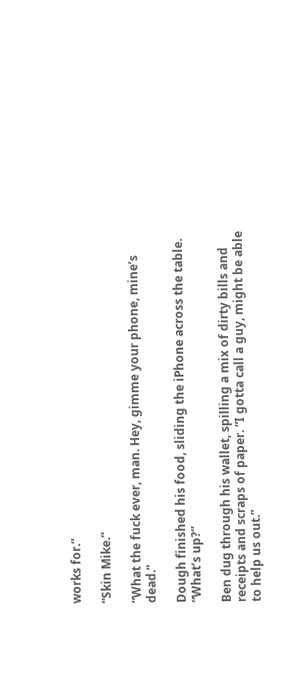works for.”

“Skin Mike.”

“What the fuck ever, man. Hey, gimme your phone, mine’s dead.”

Dough finished his food, sliding the iPhone across the table. “What’s up?”

Ben dug through his wallet, spilling a mix of dirty bills and receipts and scraps of paper. “I gotta call a guy, might be able to help us out.”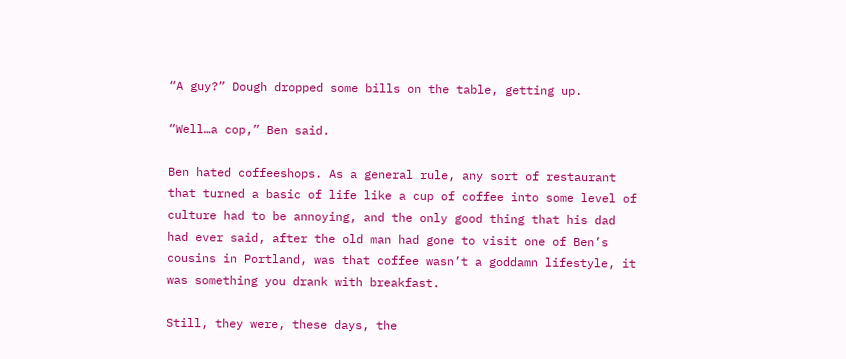“A guy?” Dough dropped some bills on the table, getting up.

“Well…a cop,” Ben said.

Ben hated coffeeshops. As a general rule, any sort of restaurant that turned a basic of life like a cup of coffee into some level of culture had to be annoying, and the only good thing that his dad had ever said, after the old man had gone to visit one of Ben’s cousins in Portland, was that coffee wasn’t a goddamn lifestyle, it was something you drank with breakfast.

Still, they were, these days, the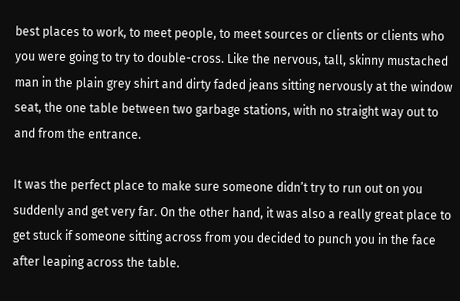best places to work, to meet people, to meet sources or clients or clients who you were going to try to double-cross. Like the nervous, tall, skinny mustached man in the plain grey shirt and dirty faded jeans sitting nervously at the window seat, the one table between two garbage stations, with no straight way out to and from the entrance.

It was the perfect place to make sure someone didn’t try to run out on you suddenly and get very far. On the other hand, it was also a really great place to get stuck if someone sitting across from you decided to punch you in the face after leaping across the table.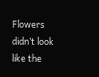Flowers didn’t look like the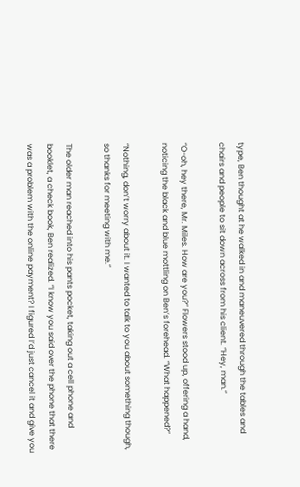type, Ben thought at he walked in and maneuvered through the tables and chairs and people to sit down across from his client. “Hey, man.”

“O-oh, hey there, Mr. Miles. How are you?” Flowers stood up, offering a hand, noticing the black and blue mottling on Ben’s forehead. “What happened?”

“Nothing, don’t worry about it. I wanted to talk to you about something though, so thanks for meeting with me.”

The older man reached into his pants pocket, taking out a cell phone and booklet, a check book, Ben realized. “I know you said over the phone that there was a problem with the online payment? I figured I’d just cancel it and give you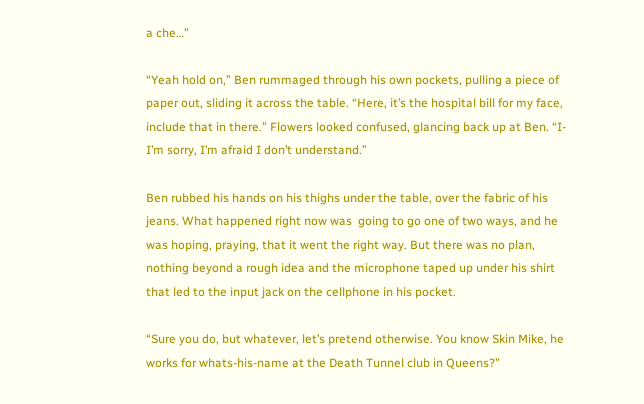a che…”

“Yeah hold on,” Ben rummaged through his own pockets, pulling a piece of paper out, sliding it across the table. “Here, it’s the hospital bill for my face, include that in there.” Flowers looked confused, glancing back up at Ben. “I-I’m sorry, I’m afraid I don’t understand.”

Ben rubbed his hands on his thighs under the table, over the fabric of his jeans. What happened right now was  going to go one of two ways, and he was hoping, praying, that it went the right way. But there was no plan, nothing beyond a rough idea and the microphone taped up under his shirt that led to the input jack on the cellphone in his pocket.

“Sure you do, but whatever, let’s pretend otherwise. You know Skin Mike, he works for whats-his-name at the Death Tunnel club in Queens?”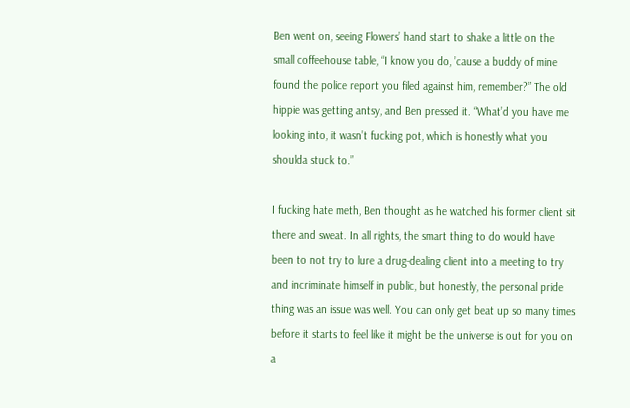Ben went on, seeing Flowers’ hand start to shake a little on the small coffeehouse table, “I know you do, ’cause a buddy of mine found the police report you filed against him, remember?” The old hippie was getting antsy, and Ben pressed it. “What’d you have me looking into, it wasn’t fucking pot, which is honestly what you shoulda stuck to.”

I fucking hate meth, Ben thought as he watched his former client sit there and sweat. In all rights, the smart thing to do would have been to not try to lure a drug-dealing client into a meeting to try and incriminate himself in public, but honestly, the personal pride thing was an issue was well. You can only get beat up so many times before it starts to feel like it might be the universe is out for you on a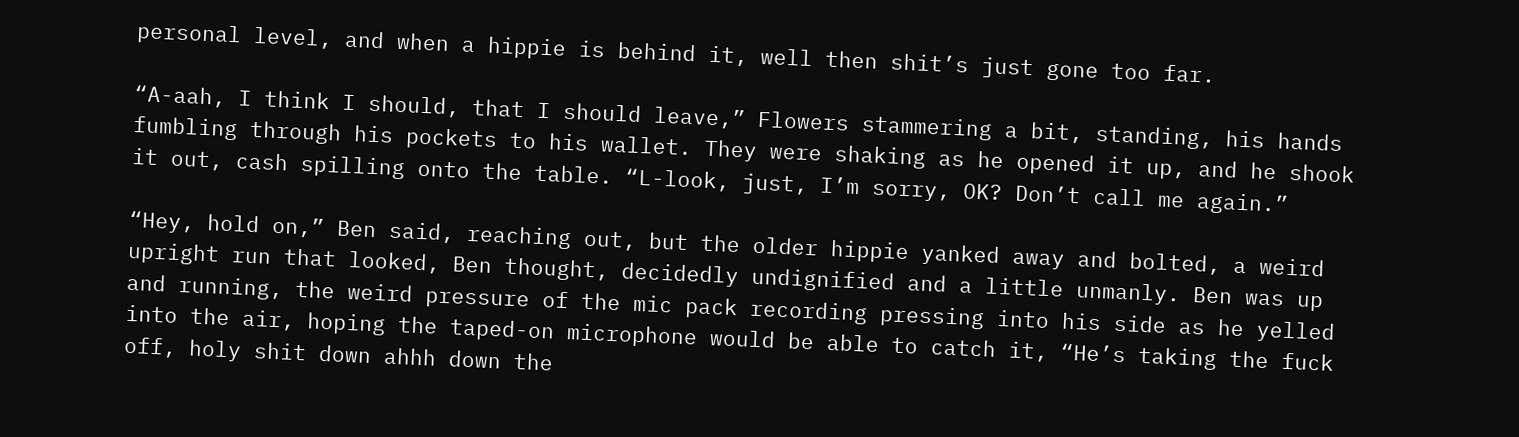personal level, and when a hippie is behind it, well then shit’s just gone too far.

“A-aah, I think I should, that I should leave,” Flowers stammering a bit, standing, his hands fumbling through his pockets to his wallet. They were shaking as he opened it up, and he shook it out, cash spilling onto the table. “L-look, just, I’m sorry, OK? Don’t call me again.”

“Hey, hold on,” Ben said, reaching out, but the older hippie yanked away and bolted, a weird upright run that looked, Ben thought, decidedly undignified and a little unmanly. Ben was up and running, the weird pressure of the mic pack recording pressing into his side as he yelled into the air, hoping the taped-on microphone would be able to catch it, “He’s taking the fuck off, holy shit down ahhh down the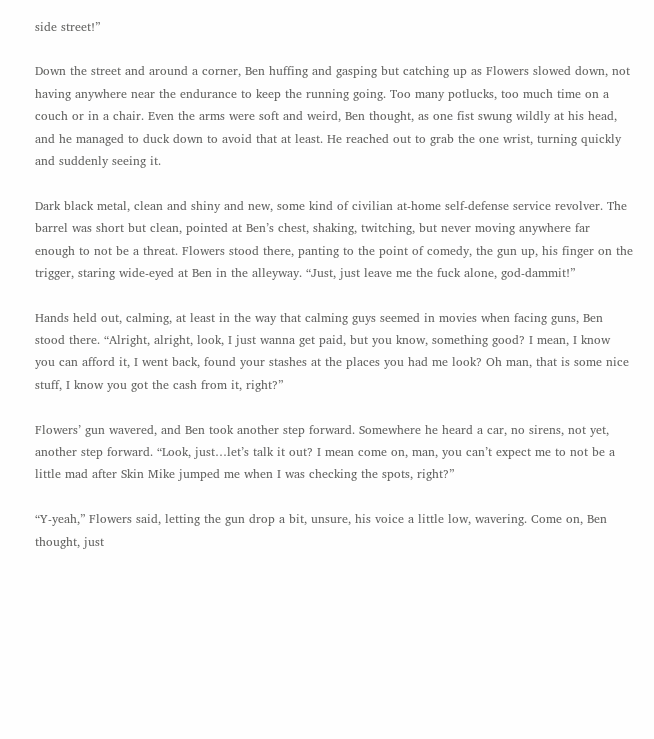side street!”

Down the street and around a corner, Ben huffing and gasping but catching up as Flowers slowed down, not having anywhere near the endurance to keep the running going. Too many potlucks, too much time on a couch or in a chair. Even the arms were soft and weird, Ben thought, as one fist swung wildly at his head, and he managed to duck down to avoid that at least. He reached out to grab the one wrist, turning quickly and suddenly seeing it.

Dark black metal, clean and shiny and new, some kind of civilian at-home self-defense service revolver. The barrel was short but clean, pointed at Ben’s chest, shaking, twitching, but never moving anywhere far enough to not be a threat. Flowers stood there, panting to the point of comedy, the gun up, his finger on the trigger, staring wide-eyed at Ben in the alleyway. “Just, just leave me the fuck alone, god-dammit!”

Hands held out, calming, at least in the way that calming guys seemed in movies when facing guns, Ben stood there. “Alright, alright, look, I just wanna get paid, but you know, something good? I mean, I know you can afford it, I went back, found your stashes at the places you had me look? Oh man, that is some nice stuff, I know you got the cash from it, right?”

Flowers’ gun wavered, and Ben took another step forward. Somewhere he heard a car, no sirens, not yet, another step forward. “Look, just…let’s talk it out? I mean come on, man, you can’t expect me to not be a little mad after Skin Mike jumped me when I was checking the spots, right?”

“Y-yeah,” Flowers said, letting the gun drop a bit, unsure, his voice a little low, wavering. Come on, Ben thought, just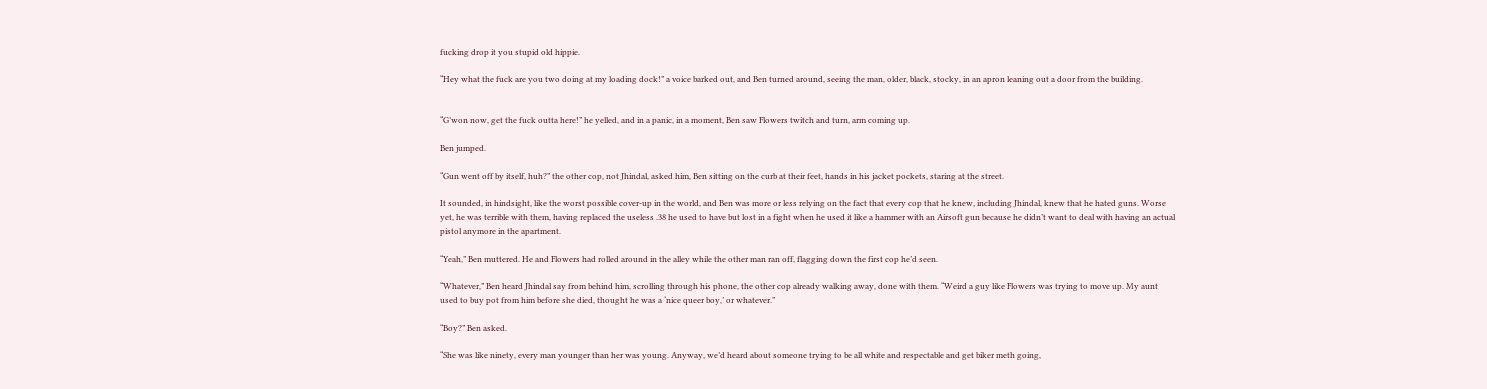fucking drop it you stupid old hippie.

“Hey what the fuck are you two doing at my loading dock!” a voice barked out, and Ben turned around, seeing the man, older, black, stocky, in an apron leaning out a door from the building.


“G’won now, get the fuck outta here!” he yelled, and in a panic, in a moment, Ben saw Flowers twitch and turn, arm coming up.

Ben jumped.

“Gun went off by itself, huh?” the other cop, not Jhindal, asked him, Ben sitting on the curb at their feet, hands in his jacket pockets, staring at the street.

It sounded, in hindsight, like the worst possible cover-up in the world, and Ben was more or less relying on the fact that every cop that he knew, including Jhindal, knew that he hated guns. Worse yet, he was terrible with them, having replaced the useless .38 he used to have but lost in a fight when he used it like a hammer with an Airsoft gun because he didn’t want to deal with having an actual pistol anymore in the apartment.

“Yeah,” Ben muttered. He and Flowers had rolled around in the alley while the other man ran off, flagging down the first cop he’d seen.

“Whatever,” Ben heard Jhindal say from behind him, scrolling through his phone, the other cop already walking away, done with them. “Weird a guy like Flowers was trying to move up. My aunt used to buy pot from him before she died, thought he was a ‘nice queer boy,’ or whatever.”

“Boy?” Ben asked.

“She was like ninety, every man younger than her was young. Anyway, we’d heard about someone trying to be all white and respectable and get biker meth going,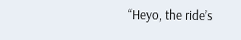“Heyo, the ride’s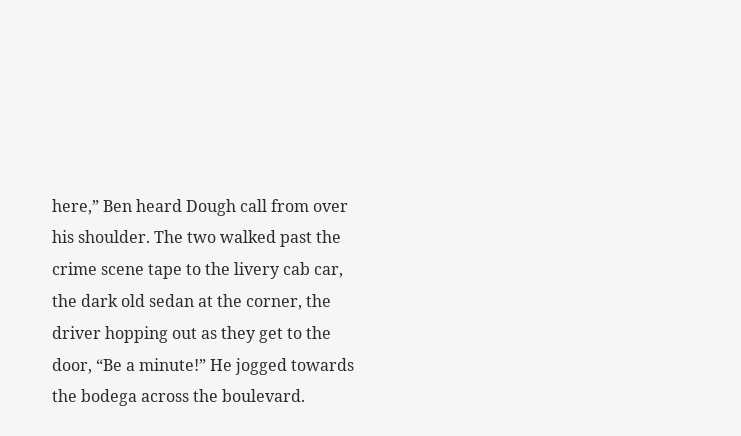here,” Ben heard Dough call from over his shoulder. The two walked past the crime scene tape to the livery cab car, the dark old sedan at the corner, the driver hopping out as they get to the door, “Be a minute!” He jogged towards the bodega across the boulevard.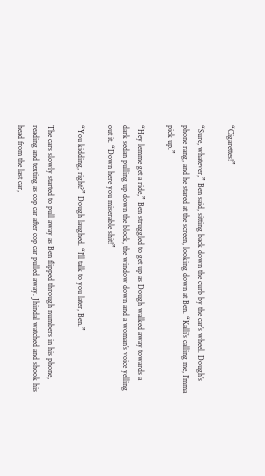“Cigarettes!”

“Sure, whatever,” Ben said, sitting back down the curb by the car’s wheel. Dough’s phone rang, and he stared at the screen, looking down at Ben. “Kalli’s calling me, I’mma pick up.”

“Hey lemme get a ride,” Ben struggled to get up as Dough walked away towards a dark sedan pulling up down the block, the window down and a woman’s voice yelling out it. “Down here you miserable shit!”

“You kidding, right?” Dough laughed. “I’ll talk to you later, Ben.”

The cars slowly started to pull away as Ben flipped through numbers in his phone, reading and texting as cop car after cop car pulled away. Jhindal watched and shook his head from the last car,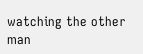watching the other man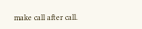make call after call.